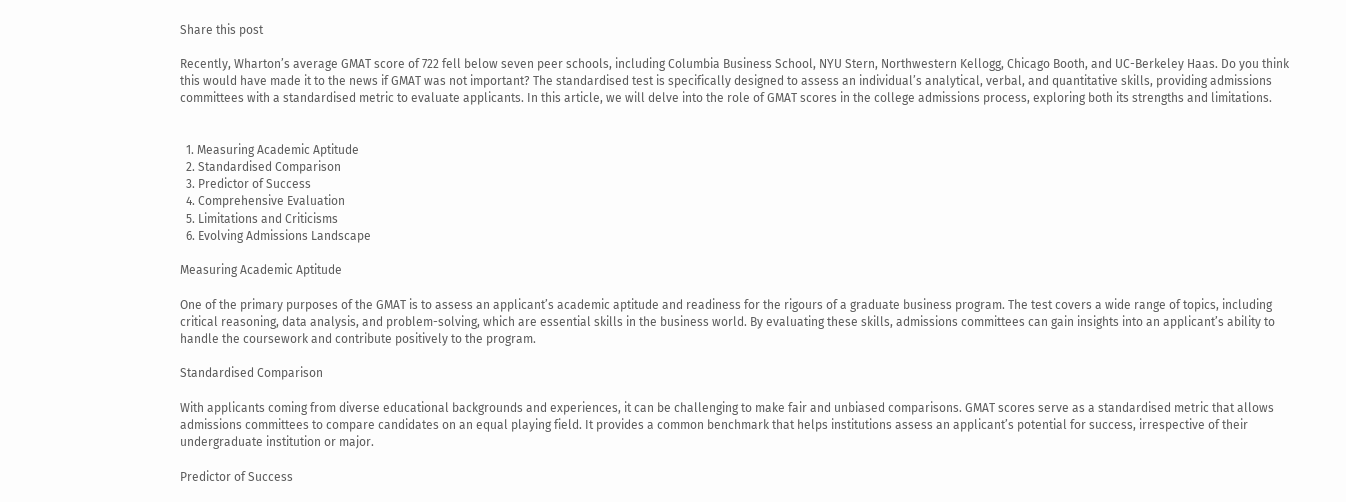Share this post

Recently, Wharton’s average GMAT score of 722 fell below seven peer schools, including Columbia Business School, NYU Stern, Northwestern Kellogg, Chicago Booth, and UC-Berkeley Haas. Do you think this would have made it to the news if GMAT was not important? The standardised test is specifically designed to assess an individual’s analytical, verbal, and quantitative skills, providing admissions committees with a standardised metric to evaluate applicants. In this article, we will delve into the role of GMAT scores in the college admissions process, exploring both its strengths and limitations.


  1. Measuring Academic Aptitude
  2. Standardised Comparison
  3. Predictor of Success
  4. Comprehensive Evaluation
  5. Limitations and Criticisms
  6. Evolving Admissions Landscape

Measuring Academic Aptitude

One of the primary purposes of the GMAT is to assess an applicant’s academic aptitude and readiness for the rigours of a graduate business program. The test covers a wide range of topics, including critical reasoning, data analysis, and problem-solving, which are essential skills in the business world. By evaluating these skills, admissions committees can gain insights into an applicant’s ability to handle the coursework and contribute positively to the program.

Standardised Comparison

With applicants coming from diverse educational backgrounds and experiences, it can be challenging to make fair and unbiased comparisons. GMAT scores serve as a standardised metric that allows admissions committees to compare candidates on an equal playing field. It provides a common benchmark that helps institutions assess an applicant’s potential for success, irrespective of their undergraduate institution or major.

Predictor of Success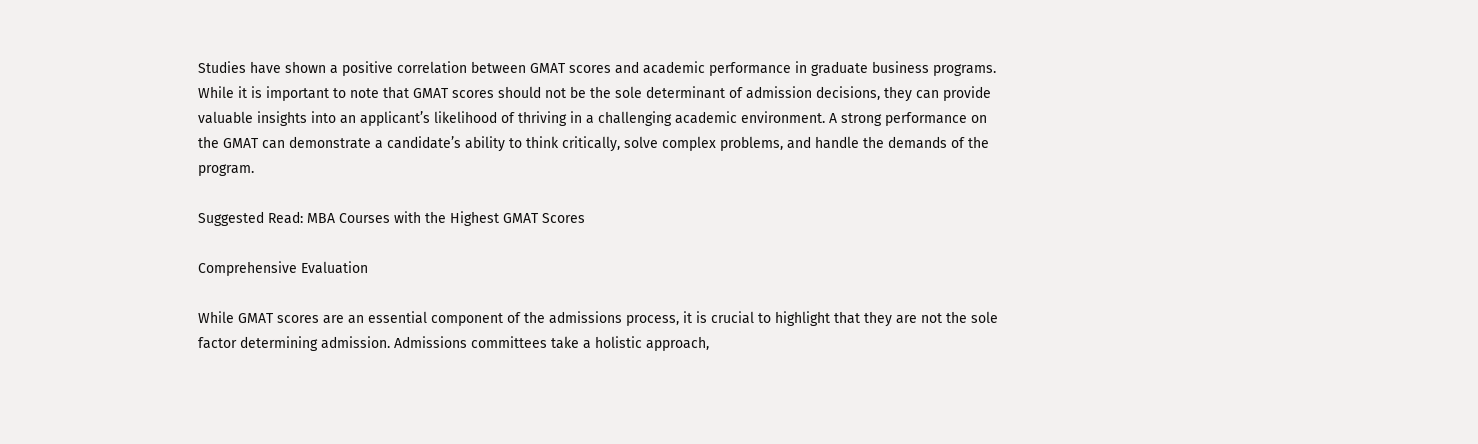Studies have shown a positive correlation between GMAT scores and academic performance in graduate business programs. While it is important to note that GMAT scores should not be the sole determinant of admission decisions, they can provide valuable insights into an applicant’s likelihood of thriving in a challenging academic environment. A strong performance on the GMAT can demonstrate a candidate’s ability to think critically, solve complex problems, and handle the demands of the program.

Suggested Read: MBA Courses with the Highest GMAT Scores

Comprehensive Evaluation

While GMAT scores are an essential component of the admissions process, it is crucial to highlight that they are not the sole factor determining admission. Admissions committees take a holistic approach,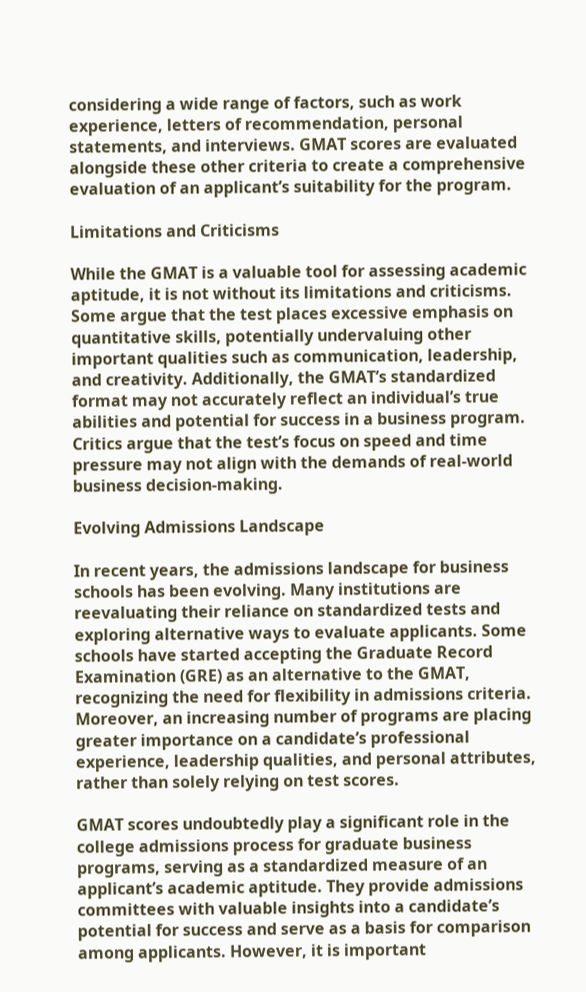considering a wide range of factors, such as work experience, letters of recommendation, personal statements, and interviews. GMAT scores are evaluated alongside these other criteria to create a comprehensive evaluation of an applicant’s suitability for the program.

Limitations and Criticisms

While the GMAT is a valuable tool for assessing academic aptitude, it is not without its limitations and criticisms. Some argue that the test places excessive emphasis on quantitative skills, potentially undervaluing other important qualities such as communication, leadership, and creativity. Additionally, the GMAT’s standardized format may not accurately reflect an individual’s true abilities and potential for success in a business program. Critics argue that the test’s focus on speed and time pressure may not align with the demands of real-world business decision-making.

Evolving Admissions Landscape

In recent years, the admissions landscape for business schools has been evolving. Many institutions are reevaluating their reliance on standardized tests and exploring alternative ways to evaluate applicants. Some schools have started accepting the Graduate Record Examination (GRE) as an alternative to the GMAT, recognizing the need for flexibility in admissions criteria. Moreover, an increasing number of programs are placing greater importance on a candidate’s professional experience, leadership qualities, and personal attributes, rather than solely relying on test scores.

GMAT scores undoubtedly play a significant role in the college admissions process for graduate business programs, serving as a standardized measure of an applicant’s academic aptitude. They provide admissions committees with valuable insights into a candidate’s potential for success and serve as a basis for comparison among applicants. However, it is important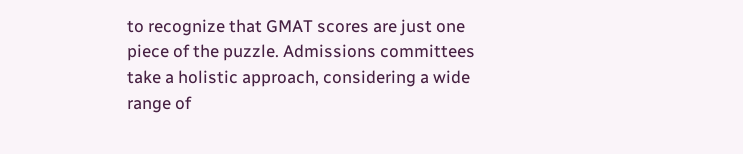to recognize that GMAT scores are just one piece of the puzzle. Admissions committees take a holistic approach, considering a wide range of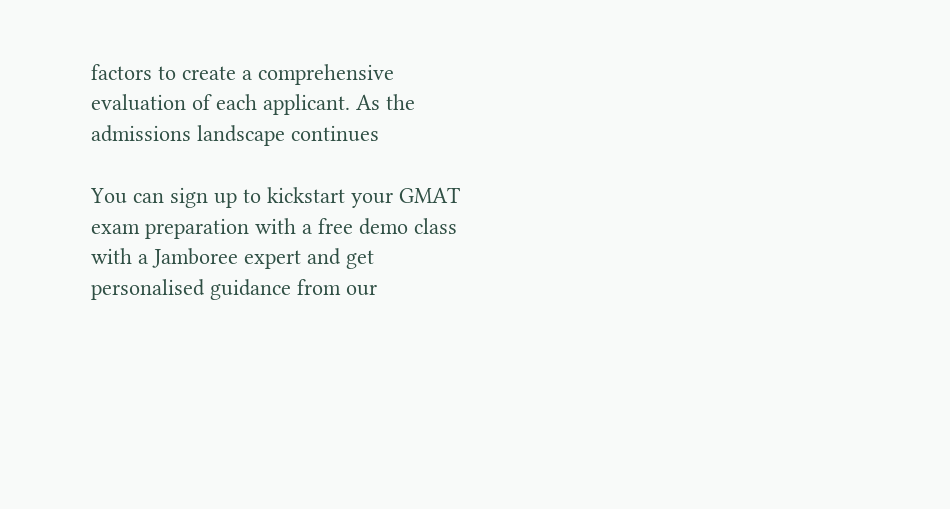factors to create a comprehensive evaluation of each applicant. As the admissions landscape continues

You can sign up to kickstart your GMAT exam preparation with a free demo class with a Jamboree expert and get personalised guidance from our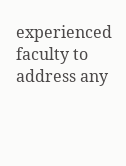experienced faculty to address any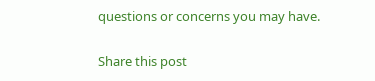questions or concerns you may have.

Share this post